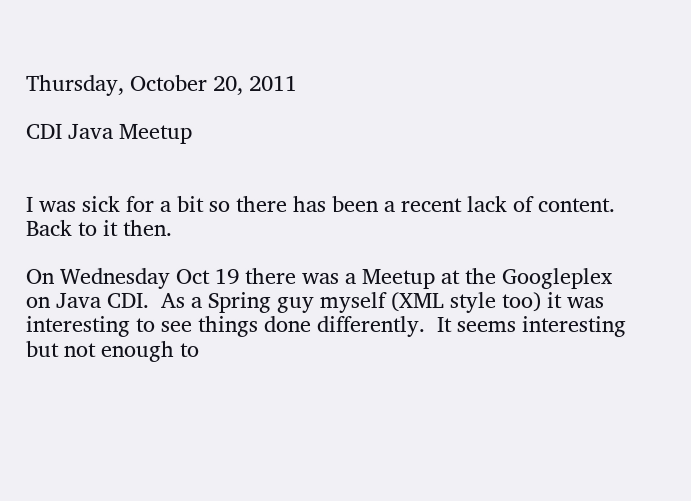Thursday, October 20, 2011

CDI Java Meetup


I was sick for a bit so there has been a recent lack of content.  Back to it then.

On Wednesday Oct 19 there was a Meetup at the Googleplex on Java CDI.  As a Spring guy myself (XML style too) it was interesting to see things done differently.  It seems interesting but not enough to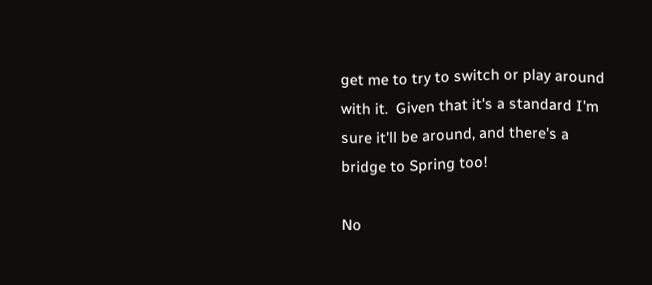get me to try to switch or play around with it.  Given that it's a standard I'm sure it'll be around, and there's a bridge to Spring too!

No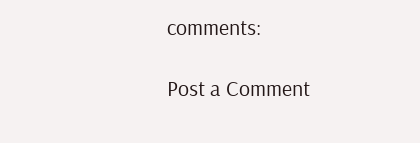comments:

Post a Comment